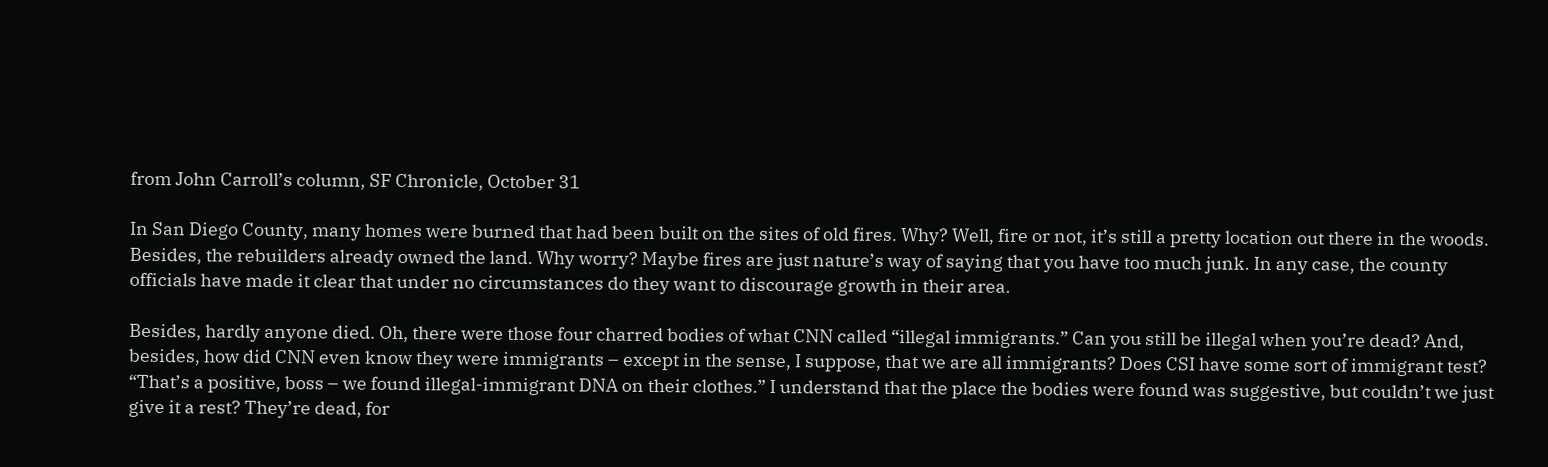from John Carroll’s column, SF Chronicle, October 31

In San Diego County, many homes were burned that had been built on the sites of old fires. Why? Well, fire or not, it’s still a pretty location out there in the woods. Besides, the rebuilders already owned the land. Why worry? Maybe fires are just nature’s way of saying that you have too much junk. In any case, the county officials have made it clear that under no circumstances do they want to discourage growth in their area.

Besides, hardly anyone died. Oh, there were those four charred bodies of what CNN called “illegal immigrants.” Can you still be illegal when you’re dead? And, besides, how did CNN even know they were immigrants – except in the sense, I suppose, that we are all immigrants? Does CSI have some sort of immigrant test? “That’s a positive, boss – we found illegal-immigrant DNA on their clothes.” I understand that the place the bodies were found was suggestive, but couldn’t we just give it a rest? They’re dead, for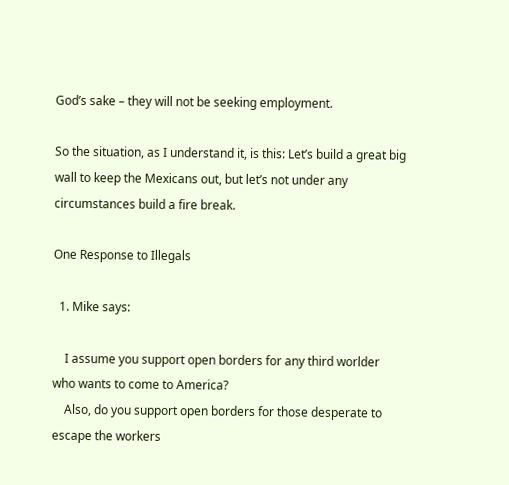God’s sake – they will not be seeking employment.

So the situation, as I understand it, is this: Let’s build a great big wall to keep the Mexicans out, but let’s not under any circumstances build a fire break.

One Response to Illegals

  1. Mike says:

    I assume you support open borders for any third worlder who wants to come to America?
    Also, do you support open borders for those desperate to escape the workers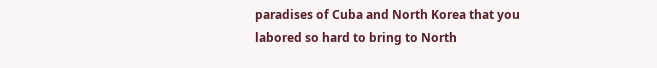paradises of Cuba and North Korea that you labored so hard to bring to North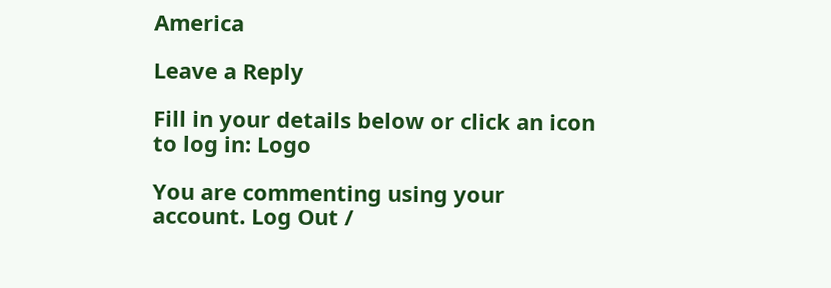America

Leave a Reply

Fill in your details below or click an icon to log in: Logo

You are commenting using your account. Log Out /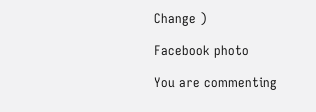Change )

Facebook photo

You are commenting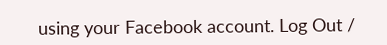using your Facebook account. Log Out /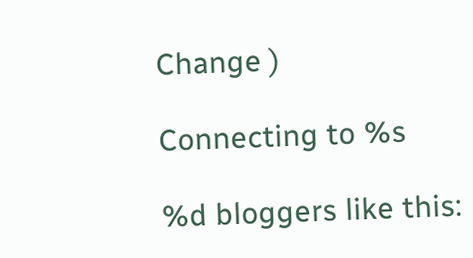Change )

Connecting to %s

%d bloggers like this: